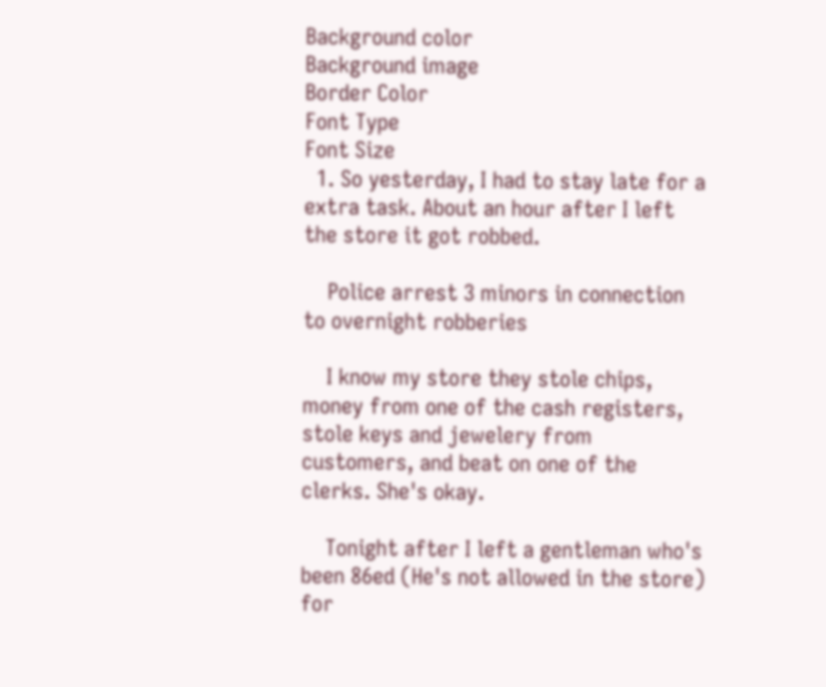Background color
Background image
Border Color
Font Type
Font Size
  1. So yesterday, I had to stay late for a extra task. About an hour after I left the store it got robbed.

    Police arrest 3 minors in connection to overnight robberies

    I know my store they stole chips, money from one of the cash registers, stole keys and jewelery from customers, and beat on one of the clerks. She's okay.

    Tonight after I left a gentleman who's been 86ed (He's not allowed in the store) for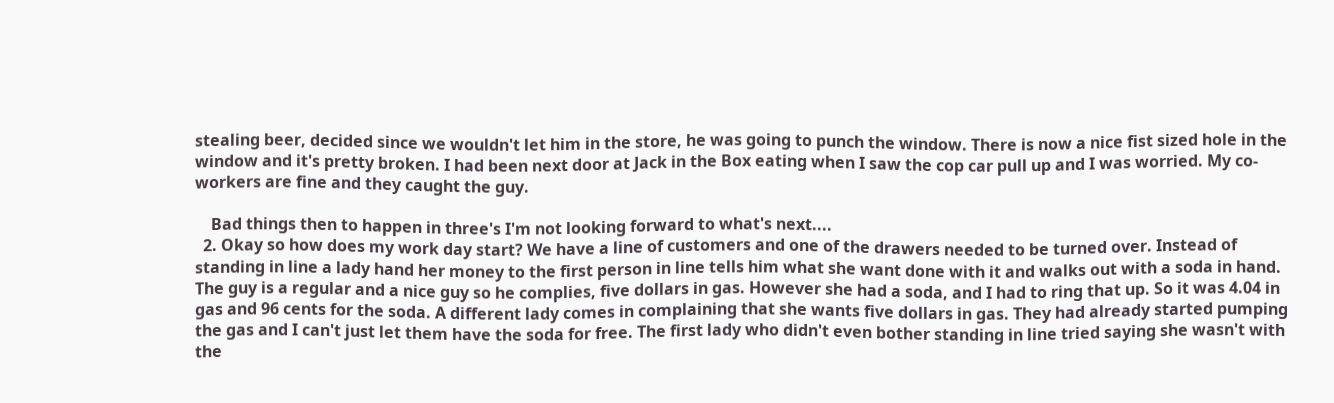stealing beer, decided since we wouldn't let him in the store, he was going to punch the window. There is now a nice fist sized hole in the window and it's pretty broken. I had been next door at Jack in the Box eating when I saw the cop car pull up and I was worried. My co-workers are fine and they caught the guy.

    Bad things then to happen in three's I'm not looking forward to what's next....
  2. Okay so how does my work day start? We have a line of customers and one of the drawers needed to be turned over. Instead of standing in line a lady hand her money to the first person in line tells him what she want done with it and walks out with a soda in hand. The guy is a regular and a nice guy so he complies, five dollars in gas. However she had a soda, and I had to ring that up. So it was 4.04 in gas and 96 cents for the soda. A different lady comes in complaining that she wants five dollars in gas. They had already started pumping the gas and I can't just let them have the soda for free. The first lady who didn't even bother standing in line tried saying she wasn't with the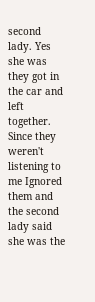second lady. Yes she was they got in the car and left together. Since they weren't listening to me Ignored them and the second lady said she was the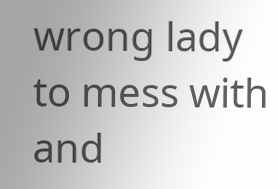wrong lady to mess with and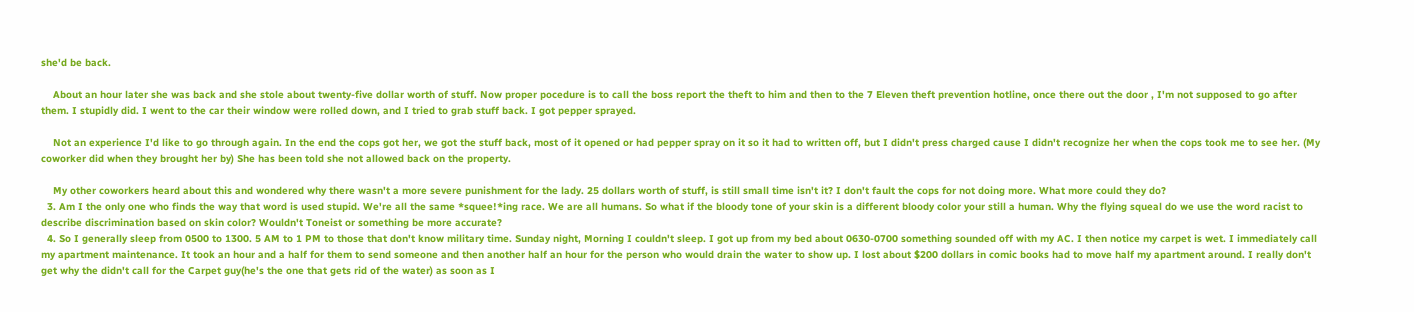she'd be back.

    About an hour later she was back and she stole about twenty-five dollar worth of stuff. Now proper pocedure is to call the boss report the theft to him and then to the 7 Eleven theft prevention hotline, once there out the door , I'm not supposed to go after them. I stupidly did. I went to the car their window were rolled down, and I tried to grab stuff back. I got pepper sprayed.

    Not an experience I'd like to go through again. In the end the cops got her, we got the stuff back, most of it opened or had pepper spray on it so it had to written off, but I didn't press charged cause I didn't recognize her when the cops took me to see her. (My coworker did when they brought her by) She has been told she not allowed back on the property.

    My other coworkers heard about this and wondered why there wasn't a more severe punishment for the lady. 25 dollars worth of stuff, is still small time isn't it? I don't fault the cops for not doing more. What more could they do?
  3. Am I the only one who finds the way that word is used stupid. We're all the same *squee!*ing race. We are all humans. So what if the bloody tone of your skin is a different bloody color your still a human. Why the flying squeal do we use the word racist to describe discrimination based on skin color? Wouldn't Toneist or something be more accurate?
  4. So I generally sleep from 0500 to 1300. 5 AM to 1 PM to those that don't know military time. Sunday night, Morning I couldn't sleep. I got up from my bed about 0630-0700 something sounded off with my AC. I then notice my carpet is wet. I immediately call my apartment maintenance. It took an hour and a half for them to send someone and then another half an hour for the person who would drain the water to show up. I lost about $200 dollars in comic books had to move half my apartment around. I really don't get why the didn't call for the Carpet guy(he's the one that gets rid of the water) as soon as I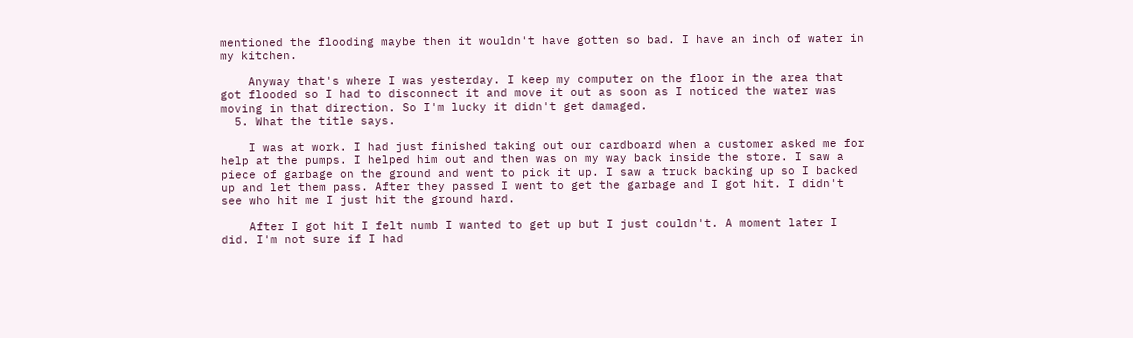mentioned the flooding maybe then it wouldn't have gotten so bad. I have an inch of water in my kitchen.

    Anyway that's where I was yesterday. I keep my computer on the floor in the area that got flooded so I had to disconnect it and move it out as soon as I noticed the water was moving in that direction. So I'm lucky it didn't get damaged.
  5. What the title says.

    I was at work. I had just finished taking out our cardboard when a customer asked me for help at the pumps. I helped him out and then was on my way back inside the store. I saw a piece of garbage on the ground and went to pick it up. I saw a truck backing up so I backed up and let them pass. After they passed I went to get the garbage and I got hit. I didn't see who hit me I just hit the ground hard.

    After I got hit I felt numb I wanted to get up but I just couldn't. A moment later I did. I'm not sure if I had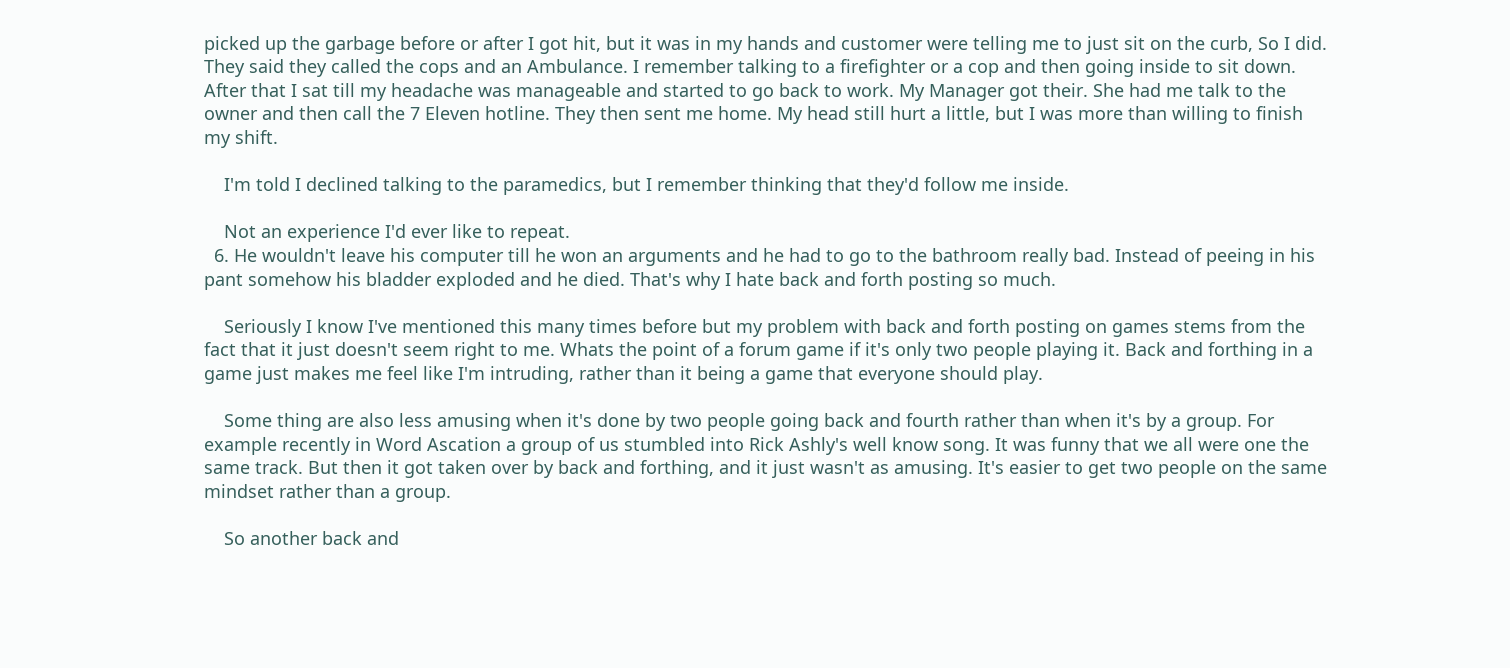picked up the garbage before or after I got hit, but it was in my hands and customer were telling me to just sit on the curb, So I did. They said they called the cops and an Ambulance. I remember talking to a firefighter or a cop and then going inside to sit down. After that I sat till my headache was manageable and started to go back to work. My Manager got their. She had me talk to the owner and then call the 7 Eleven hotline. They then sent me home. My head still hurt a little, but I was more than willing to finish my shift.

    I'm told I declined talking to the paramedics, but I remember thinking that they'd follow me inside.

    Not an experience I'd ever like to repeat.
  6. He wouldn't leave his computer till he won an arguments and he had to go to the bathroom really bad. Instead of peeing in his pant somehow his bladder exploded and he died. That's why I hate back and forth posting so much.

    Seriously I know I've mentioned this many times before but my problem with back and forth posting on games stems from the fact that it just doesn't seem right to me. Whats the point of a forum game if it's only two people playing it. Back and forthing in a game just makes me feel like I'm intruding, rather than it being a game that everyone should play.

    Some thing are also less amusing when it's done by two people going back and fourth rather than when it's by a group. For example recently in Word Ascation a group of us stumbled into Rick Ashly's well know song. It was funny that we all were one the same track. But then it got taken over by back and forthing, and it just wasn't as amusing. It's easier to get two people on the same mindset rather than a group.

    So another back and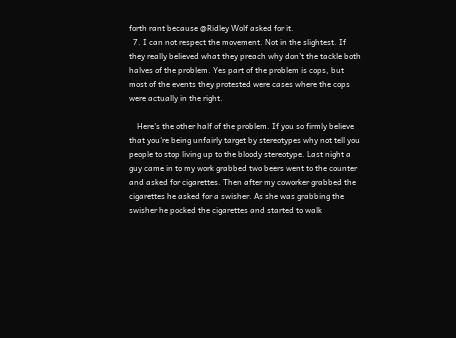forth rant because @Ridley Wolf asked for it.
  7. I can not respect the movement. Not in the slightest. If they really believed what they preach why don't the tackle both halves of the problem. Yes part of the problem is cops, but most of the events they protested were cases where the cops were actually in the right.

    Here's the other half of the problem. If you so firmly believe that you're being unfairly target by stereotypes why not tell you people to stop living up to the bloody stereotype. Last night a guy came in to my work grabbed two beers went to the counter and asked for cigarettes. Then after my coworker grabbed the cigarettes he asked for a swisher. As she was grabbing the swisher he pocked the cigarettes and started to walk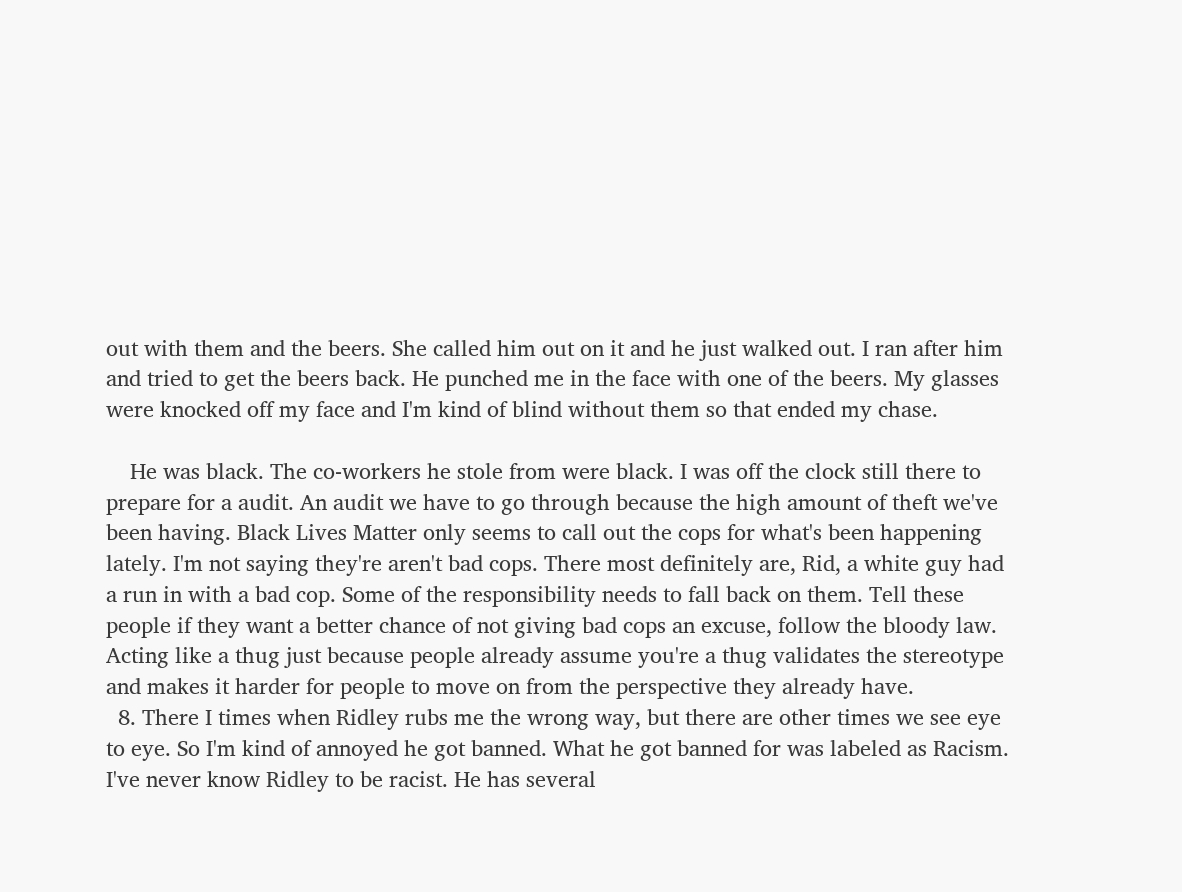out with them and the beers. She called him out on it and he just walked out. I ran after him and tried to get the beers back. He punched me in the face with one of the beers. My glasses were knocked off my face and I'm kind of blind without them so that ended my chase.

    He was black. The co-workers he stole from were black. I was off the clock still there to prepare for a audit. An audit we have to go through because the high amount of theft we've been having. Black Lives Matter only seems to call out the cops for what's been happening lately. I'm not saying they're aren't bad cops. There most definitely are, Rid, a white guy had a run in with a bad cop. Some of the responsibility needs to fall back on them. Tell these people if they want a better chance of not giving bad cops an excuse, follow the bloody law. Acting like a thug just because people already assume you're a thug validates the stereotype and makes it harder for people to move on from the perspective they already have.
  8. There I times when Ridley rubs me the wrong way, but there are other times we see eye to eye. So I'm kind of annoyed he got banned. What he got banned for was labeled as Racism. I've never know Ridley to be racist. He has several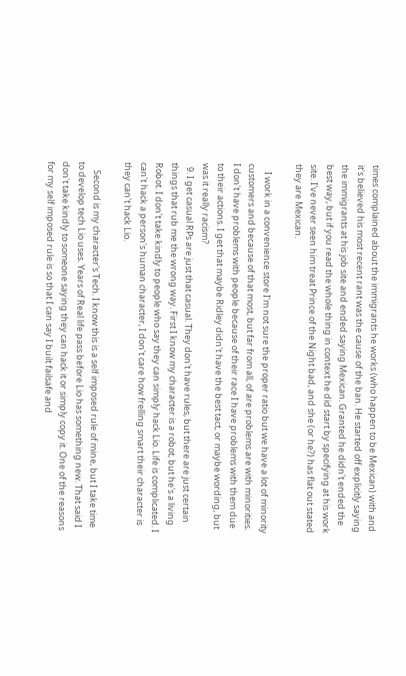times complained about the immigrants he works (who happen to be Mexican) with and it's believed his most recent rant was the cause of the ban. He started off explicitly saying the immigrants at his job site and ended saying Mexican. Granted he didn't ended the best way, but if you read the whole thing in context he did start by specifying at his work site. I've never seen him treat Prince of the Night bad, and she (or he?) has flat out stated they are Mexican.

    I work in a convenience store I'm not sure the proper ratio but we have a lot of minority customers and because of that most, but far from all, of are problems are with minorities. I don't have problems with people because of their race I have problems with them due to their actions. I get that maybe Ridley didn't have the best tact, or maybe wording, but was it really racism?
  9. I get casual RPs are just that casual. They don't have rules, but there are just certain things that rub me the wrong way. First I know my character is a robot, but he's a living Robot. I don't take kindly to people who say they can simply hack Lio. Life is complicated. I can't hack a person's human character, I don't care how frelling smart their character is they can't hack Lio.

    Second is my character's Tech. I know this is a self imposed rule of mine, but I take time to develop tech Lio uses. Years of Real life pass before Lio has something new. That said I don't take kindly to someone saying they can hack it or simply copy it. One of the reasons for my self imposed rule is so that I can say I built failsafe and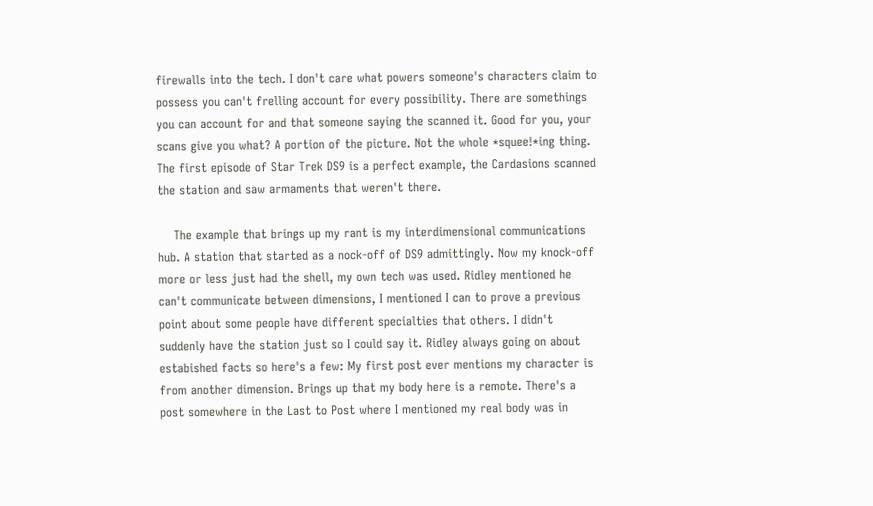firewalls into the tech. I don't care what powers someone's characters claim to possess you can't frelling account for every possibility. There are somethings you can account for and that someone saying the scanned it. Good for you, your scans give you what? A portion of the picture. Not the whole *squee!*ing thing. The first episode of Star Trek DS9 is a perfect example, the Cardasions scanned the station and saw armaments that weren't there.

    The example that brings up my rant is my interdimensional communications hub. A station that started as a nock-off of DS9 admittingly. Now my knock-off more or less just had the shell, my own tech was used. Ridley mentioned he can't communicate between dimensions, I mentioned I can to prove a previous point about some people have different specialties that others. I didn't suddenly have the station just so I could say it. Ridley always going on about estabished facts so here's a few: My first post ever mentions my character is from another dimension. Brings up that my body here is a remote. There's a post somewhere in the Last to Post where I mentioned my real body was in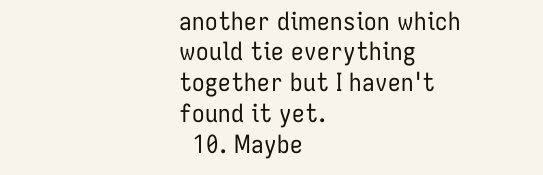another dimension which would tie everything together but I haven't found it yet.
  10. Maybe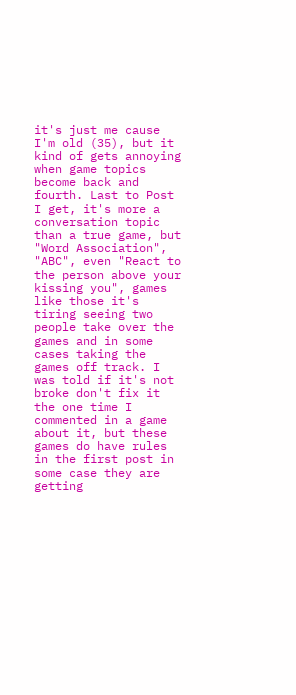it's just me cause I'm old (35), but it kind of gets annoying when game topics become back and fourth. Last to Post I get, it's more a conversation topic than a true game, but "Word Association", "ABC", even "React to the person above your kissing you", games like those it's tiring seeing two people take over the games and in some cases taking the games off track. I was told if it's not broke don't fix it the one time I commented in a game about it, but these games do have rules in the first post in some case they are getting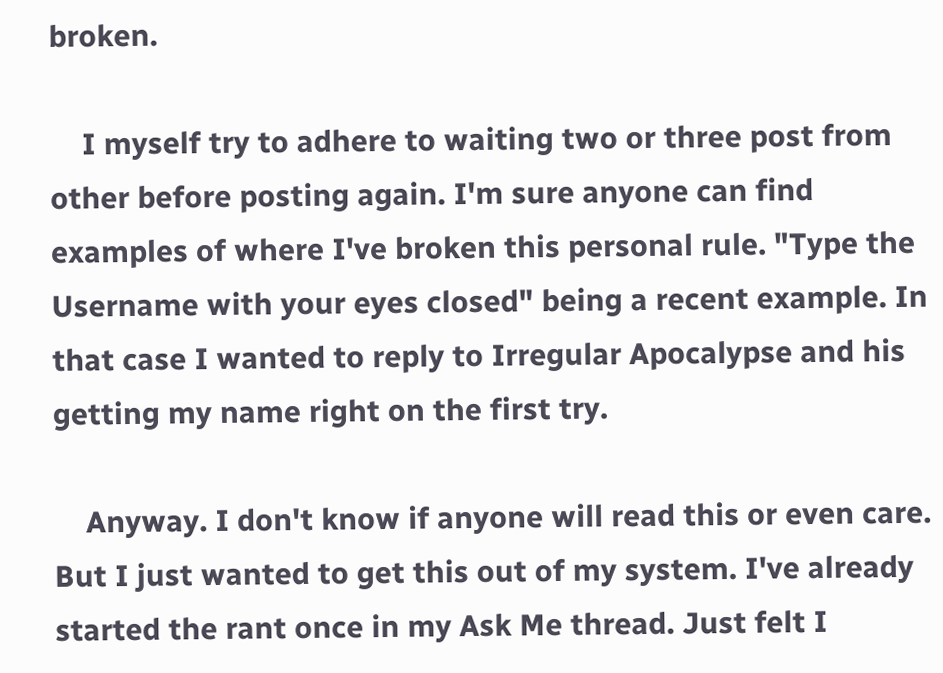broken.

    I myself try to adhere to waiting two or three post from other before posting again. I'm sure anyone can find examples of where I've broken this personal rule. "Type the Username with your eyes closed" being a recent example. In that case I wanted to reply to Irregular Apocalypse and his getting my name right on the first try.

    Anyway. I don't know if anyone will read this or even care. But I just wanted to get this out of my system. I've already started the rant once in my Ask Me thread. Just felt I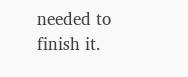needed to finish it.